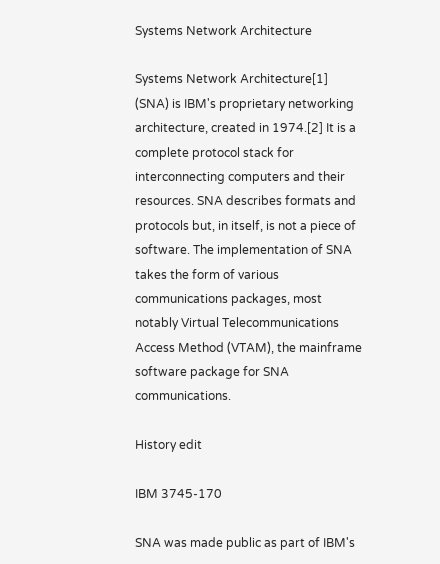Systems Network Architecture

Systems Network Architecture[1] (SNA) is IBM's proprietary networking architecture, created in 1974.[2] It is a complete protocol stack for interconnecting computers and their resources. SNA describes formats and protocols but, in itself, is not a piece of software. The implementation of SNA takes the form of various communications packages, most notably Virtual Telecommunications Access Method (VTAM), the mainframe software package for SNA communications.

History edit

IBM 3745-170

SNA was made public as part of IBM's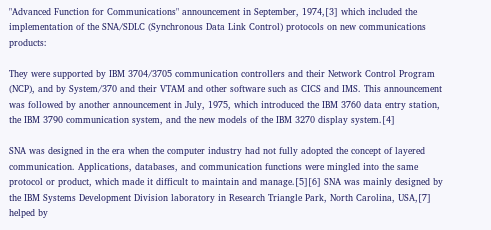"Advanced Function for Communications" announcement in September, 1974,[3] which included the implementation of the SNA/SDLC (Synchronous Data Link Control) protocols on new communications products:

They were supported by IBM 3704/3705 communication controllers and their Network Control Program (NCP), and by System/370 and their VTAM and other software such as CICS and IMS. This announcement was followed by another announcement in July, 1975, which introduced the IBM 3760 data entry station, the IBM 3790 communication system, and the new models of the IBM 3270 display system.[4]

SNA was designed in the era when the computer industry had not fully adopted the concept of layered communication. Applications, databases, and communication functions were mingled into the same protocol or product, which made it difficult to maintain and manage.[5][6] SNA was mainly designed by the IBM Systems Development Division laboratory in Research Triangle Park, North Carolina, USA,[7] helped by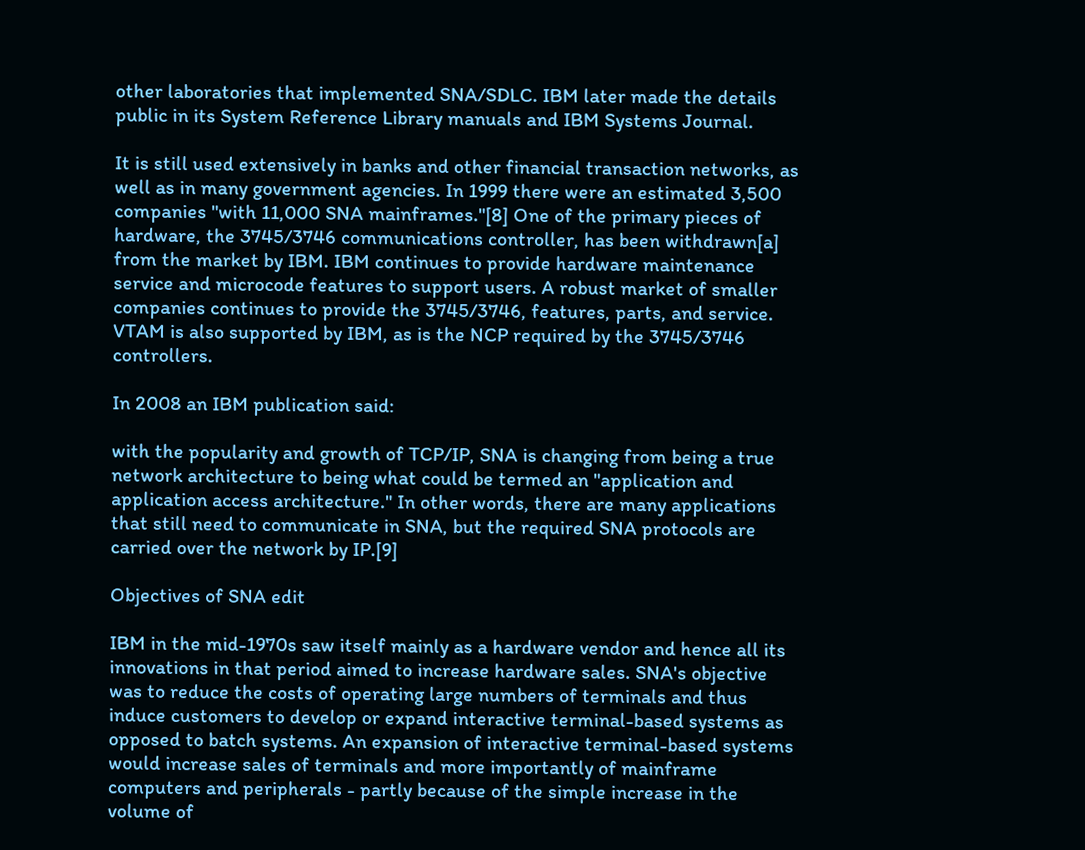other laboratories that implemented SNA/SDLC. IBM later made the details public in its System Reference Library manuals and IBM Systems Journal.

It is still used extensively in banks and other financial transaction networks, as well as in many government agencies. In 1999 there were an estimated 3,500 companies "with 11,000 SNA mainframes."[8] One of the primary pieces of hardware, the 3745/3746 communications controller, has been withdrawn[a] from the market by IBM. IBM continues to provide hardware maintenance service and microcode features to support users. A robust market of smaller companies continues to provide the 3745/3746, features, parts, and service. VTAM is also supported by IBM, as is the NCP required by the 3745/3746 controllers.

In 2008 an IBM publication said:

with the popularity and growth of TCP/IP, SNA is changing from being a true network architecture to being what could be termed an "application and application access architecture." In other words, there are many applications that still need to communicate in SNA, but the required SNA protocols are carried over the network by IP.[9]

Objectives of SNA edit

IBM in the mid-1970s saw itself mainly as a hardware vendor and hence all its innovations in that period aimed to increase hardware sales. SNA's objective was to reduce the costs of operating large numbers of terminals and thus induce customers to develop or expand interactive terminal-based systems as opposed to batch systems. An expansion of interactive terminal-based systems would increase sales of terminals and more importantly of mainframe computers and peripherals - partly because of the simple increase in the volume of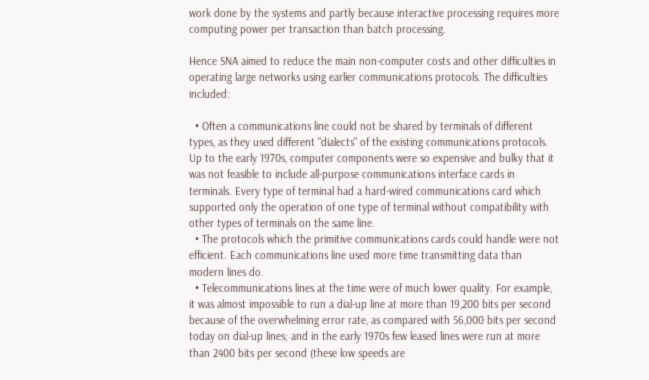work done by the systems and partly because interactive processing requires more computing power per transaction than batch processing.

Hence SNA aimed to reduce the main non-computer costs and other difficulties in operating large networks using earlier communications protocols. The difficulties included:

  • Often a communications line could not be shared by terminals of different types, as they used different "dialects" of the existing communications protocols. Up to the early 1970s, computer components were so expensive and bulky that it was not feasible to include all-purpose communications interface cards in terminals. Every type of terminal had a hard-wired communications card which supported only the operation of one type of terminal without compatibility with other types of terminals on the same line.
  • The protocols which the primitive communications cards could handle were not efficient. Each communications line used more time transmitting data than modern lines do.
  • Telecommunications lines at the time were of much lower quality. For example, it was almost impossible to run a dial-up line at more than 19,200 bits per second because of the overwhelming error rate, as compared with 56,000 bits per second today on dial-up lines; and in the early 1970s few leased lines were run at more than 2400 bits per second (these low speeds are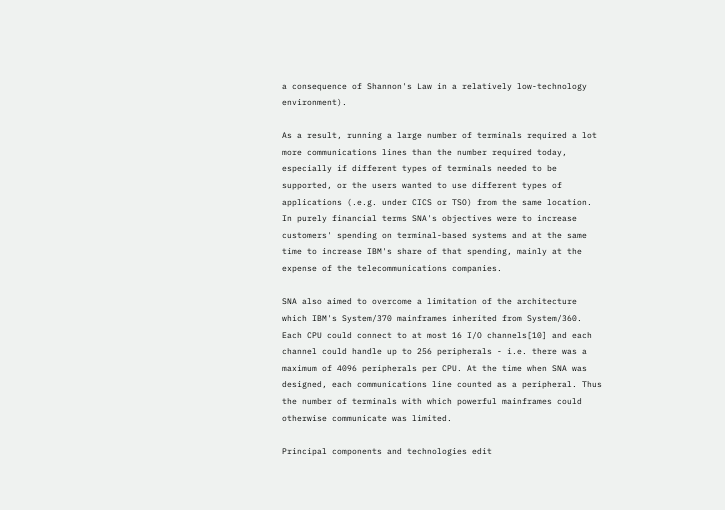a consequence of Shannon's Law in a relatively low-technology environment).

As a result, running a large number of terminals required a lot more communications lines than the number required today, especially if different types of terminals needed to be supported, or the users wanted to use different types of applications (.e.g. under CICS or TSO) from the same location. In purely financial terms SNA's objectives were to increase customers' spending on terminal-based systems and at the same time to increase IBM's share of that spending, mainly at the expense of the telecommunications companies.

SNA also aimed to overcome a limitation of the architecture which IBM's System/370 mainframes inherited from System/360. Each CPU could connect to at most 16 I/O channels[10] and each channel could handle up to 256 peripherals - i.e. there was a maximum of 4096 peripherals per CPU. At the time when SNA was designed, each communications line counted as a peripheral. Thus the number of terminals with which powerful mainframes could otherwise communicate was limited.

Principal components and technologies edit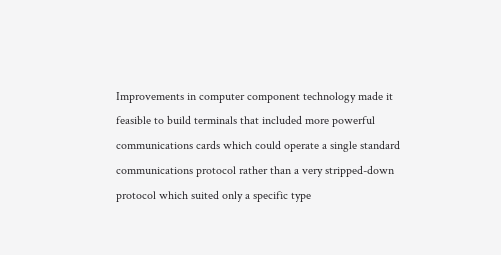Improvements in computer component technology made it feasible to build terminals that included more powerful communications cards which could operate a single standard communications protocol rather than a very stripped-down protocol which suited only a specific type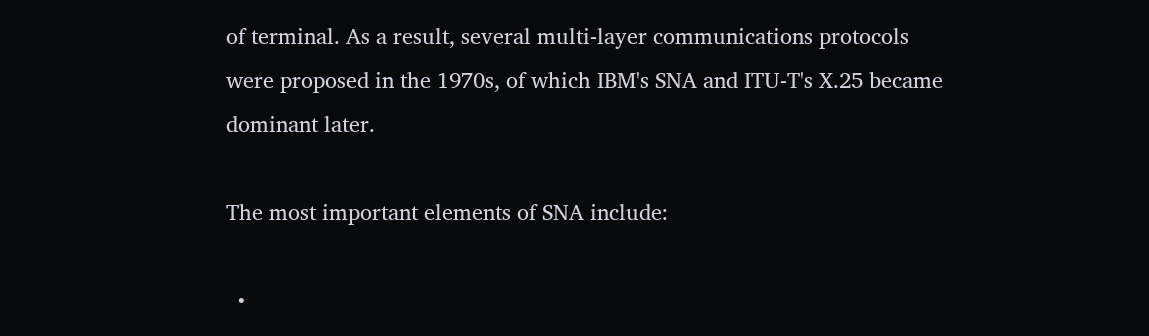of terminal. As a result, several multi-layer communications protocols were proposed in the 1970s, of which IBM's SNA and ITU-T's X.25 became dominant later.

The most important elements of SNA include:

  •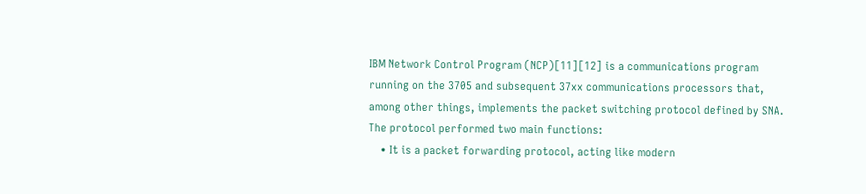IBM Network Control Program (NCP)[11][12] is a communications program running on the 3705 and subsequent 37xx communications processors that, among other things, implements the packet switching protocol defined by SNA. The protocol performed two main functions:
    • It is a packet forwarding protocol, acting like modern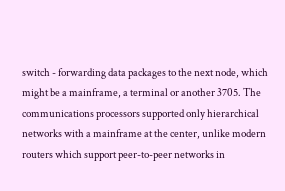switch - forwarding data packages to the next node, which might be a mainframe, a terminal or another 3705. The communications processors supported only hierarchical networks with a mainframe at the center, unlike modern routers which support peer-to-peer networks in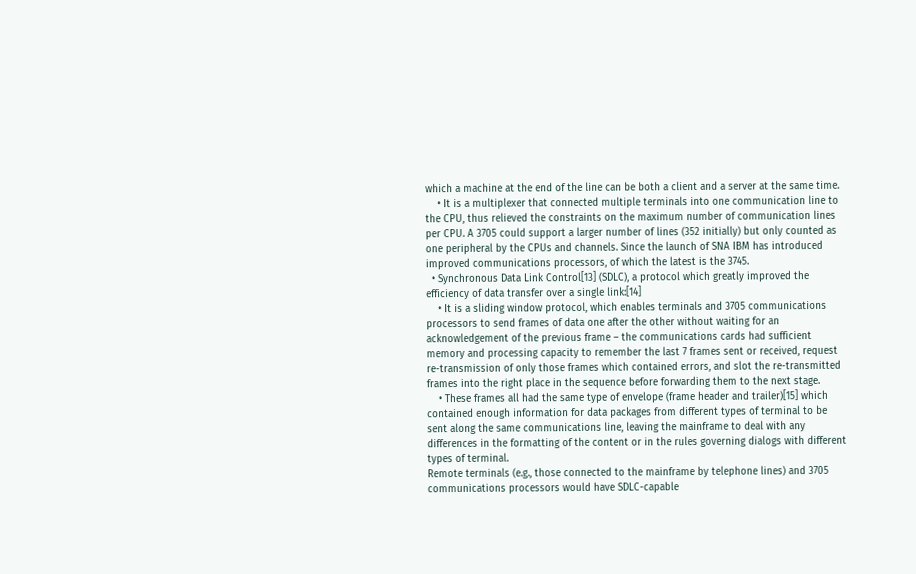which a machine at the end of the line can be both a client and a server at the same time.
    • It is a multiplexer that connected multiple terminals into one communication line to the CPU, thus relieved the constraints on the maximum number of communication lines per CPU. A 3705 could support a larger number of lines (352 initially) but only counted as one peripheral by the CPUs and channels. Since the launch of SNA IBM has introduced improved communications processors, of which the latest is the 3745.
  • Synchronous Data Link Control[13] (SDLC), a protocol which greatly improved the efficiency of data transfer over a single link:[14]
    • It is a sliding window protocol, which enables terminals and 3705 communications processors to send frames of data one after the other without waiting for an acknowledgement of the previous frame – the communications cards had sufficient memory and processing capacity to remember the last 7 frames sent or received, request re-transmission of only those frames which contained errors, and slot the re-transmitted frames into the right place in the sequence before forwarding them to the next stage.
    • These frames all had the same type of envelope (frame header and trailer)[15] which contained enough information for data packages from different types of terminal to be sent along the same communications line, leaving the mainframe to deal with any differences in the formatting of the content or in the rules governing dialogs with different types of terminal.
Remote terminals (e.g., those connected to the mainframe by telephone lines) and 3705 communications processors would have SDLC-capable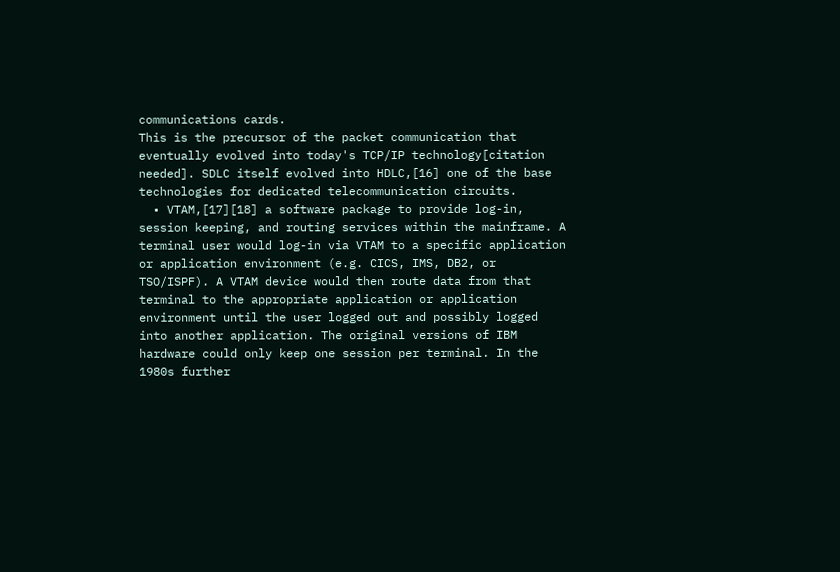communications cards.
This is the precursor of the packet communication that eventually evolved into today's TCP/IP technology[citation needed]. SDLC itself evolved into HDLC,[16] one of the base technologies for dedicated telecommunication circuits.
  • VTAM,[17][18] a software package to provide log-in, session keeping, and routing services within the mainframe. A terminal user would log-in via VTAM to a specific application or application environment (e.g. CICS, IMS, DB2, or TSO/ISPF). A VTAM device would then route data from that terminal to the appropriate application or application environment until the user logged out and possibly logged into another application. The original versions of IBM hardware could only keep one session per terminal. In the 1980s further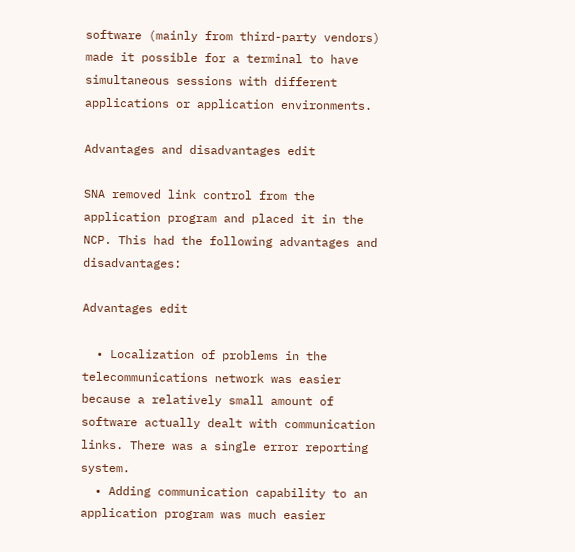software (mainly from third-party vendors) made it possible for a terminal to have simultaneous sessions with different applications or application environments.

Advantages and disadvantages edit

SNA removed link control from the application program and placed it in the NCP. This had the following advantages and disadvantages:

Advantages edit

  • Localization of problems in the telecommunications network was easier because a relatively small amount of software actually dealt with communication links. There was a single error reporting system.
  • Adding communication capability to an application program was much easier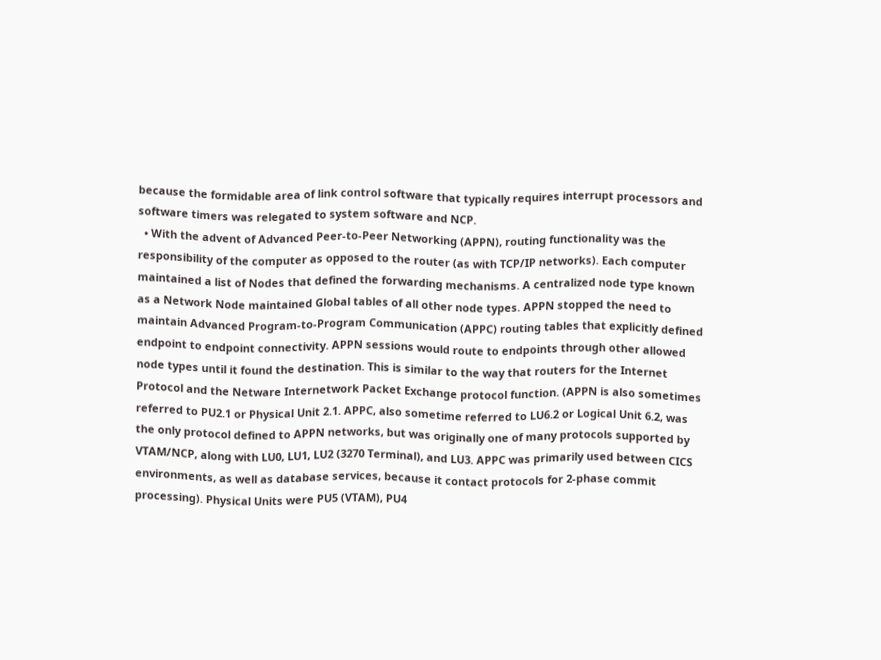because the formidable area of link control software that typically requires interrupt processors and software timers was relegated to system software and NCP.
  • With the advent of Advanced Peer-to-Peer Networking (APPN), routing functionality was the responsibility of the computer as opposed to the router (as with TCP/IP networks). Each computer maintained a list of Nodes that defined the forwarding mechanisms. A centralized node type known as a Network Node maintained Global tables of all other node types. APPN stopped the need to maintain Advanced Program-to-Program Communication (APPC) routing tables that explicitly defined endpoint to endpoint connectivity. APPN sessions would route to endpoints through other allowed node types until it found the destination. This is similar to the way that routers for the Internet Protocol and the Netware Internetwork Packet Exchange protocol function. (APPN is also sometimes referred to PU2.1 or Physical Unit 2.1. APPC, also sometime referred to LU6.2 or Logical Unit 6.2, was the only protocol defined to APPN networks, but was originally one of many protocols supported by VTAM/NCP, along with LU0, LU1, LU2 (3270 Terminal), and LU3. APPC was primarily used between CICS environments, as well as database services, because it contact protocols for 2-phase commit processing). Physical Units were PU5 (VTAM), PU4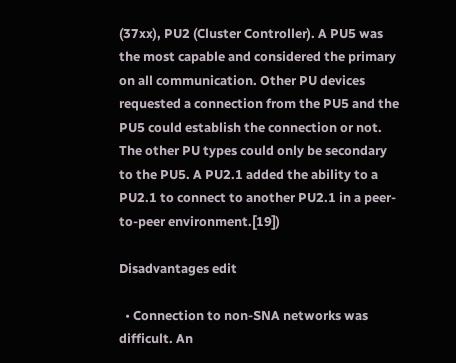(37xx), PU2 (Cluster Controller). A PU5 was the most capable and considered the primary on all communication. Other PU devices requested a connection from the PU5 and the PU5 could establish the connection or not. The other PU types could only be secondary to the PU5. A PU2.1 added the ability to a PU2.1 to connect to another PU2.1 in a peer-to-peer environment.[19])

Disadvantages edit

  • Connection to non-SNA networks was difficult. An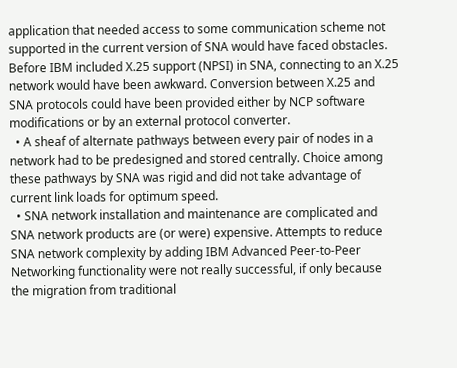application that needed access to some communication scheme not supported in the current version of SNA would have faced obstacles. Before IBM included X.25 support (NPSI) in SNA, connecting to an X.25 network would have been awkward. Conversion between X.25 and SNA protocols could have been provided either by NCP software modifications or by an external protocol converter.
  • A sheaf of alternate pathways between every pair of nodes in a network had to be predesigned and stored centrally. Choice among these pathways by SNA was rigid and did not take advantage of current link loads for optimum speed.
  • SNA network installation and maintenance are complicated and SNA network products are (or were) expensive. Attempts to reduce SNA network complexity by adding IBM Advanced Peer-to-Peer Networking functionality were not really successful, if only because the migration from traditional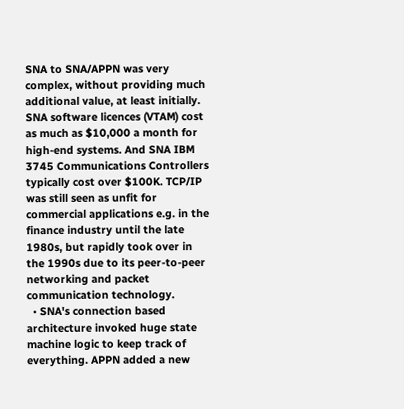SNA to SNA/APPN was very complex, without providing much additional value, at least initially. SNA software licences (VTAM) cost as much as $10,000 a month for high-end systems. And SNA IBM 3745 Communications Controllers typically cost over $100K. TCP/IP was still seen as unfit for commercial applications e.g. in the finance industry until the late 1980s, but rapidly took over in the 1990s due to its peer-to-peer networking and packet communication technology.
  • SNA's connection based architecture invoked huge state machine logic to keep track of everything. APPN added a new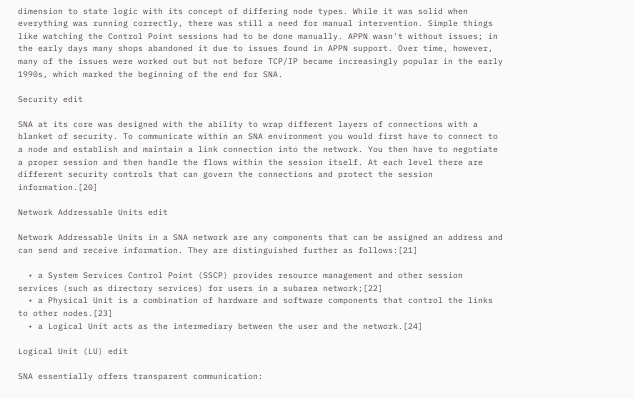dimension to state logic with its concept of differing node types. While it was solid when everything was running correctly, there was still a need for manual intervention. Simple things like watching the Control Point sessions had to be done manually. APPN wasn't without issues; in the early days many shops abandoned it due to issues found in APPN support. Over time, however, many of the issues were worked out but not before TCP/IP became increasingly popular in the early 1990s, which marked the beginning of the end for SNA.

Security edit

SNA at its core was designed with the ability to wrap different layers of connections with a blanket of security. To communicate within an SNA environment you would first have to connect to a node and establish and maintain a link connection into the network. You then have to negotiate a proper session and then handle the flows within the session itself. At each level there are different security controls that can govern the connections and protect the session information.[20]

Network Addressable Units edit

Network Addressable Units in a SNA network are any components that can be assigned an address and can send and receive information. They are distinguished further as follows:[21]

  • a System Services Control Point (SSCP) provides resource management and other session services (such as directory services) for users in a subarea network;[22]
  • a Physical Unit is a combination of hardware and software components that control the links to other nodes.[23]
  • a Logical Unit acts as the intermediary between the user and the network.[24]

Logical Unit (LU) edit

SNA essentially offers transparent communication: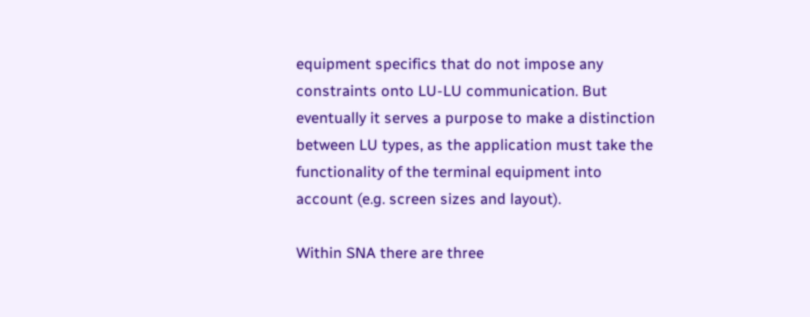equipment specifics that do not impose any constraints onto LU-LU communication. But eventually it serves a purpose to make a distinction between LU types, as the application must take the functionality of the terminal equipment into account (e.g. screen sizes and layout).

Within SNA there are three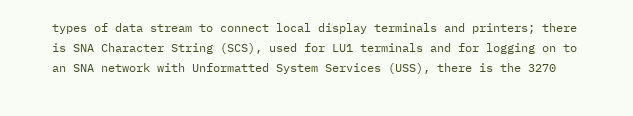types of data stream to connect local display terminals and printers; there is SNA Character String (SCS), used for LU1 terminals and for logging on to an SNA network with Unformatted System Services (USS), there is the 3270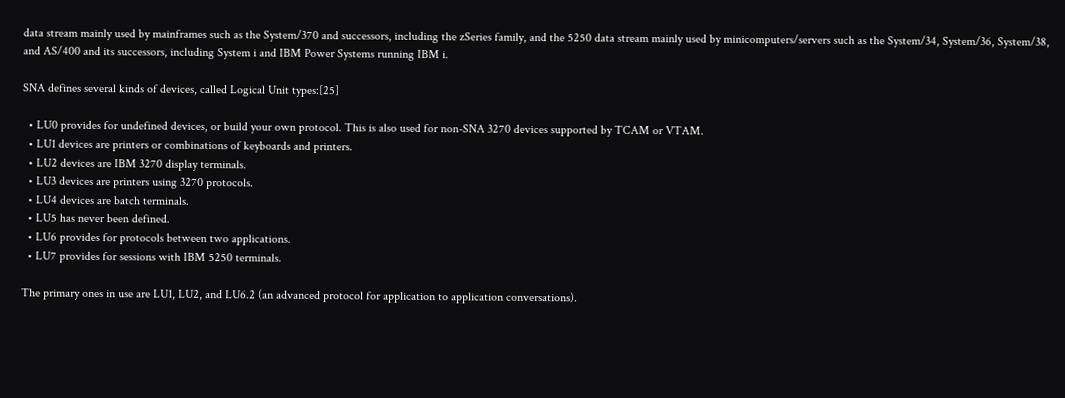data stream mainly used by mainframes such as the System/370 and successors, including the zSeries family, and the 5250 data stream mainly used by minicomputers/servers such as the System/34, System/36, System/38, and AS/400 and its successors, including System i and IBM Power Systems running IBM i.

SNA defines several kinds of devices, called Logical Unit types:[25]

  • LU0 provides for undefined devices, or build your own protocol. This is also used for non-SNA 3270 devices supported by TCAM or VTAM.
  • LU1 devices are printers or combinations of keyboards and printers.
  • LU2 devices are IBM 3270 display terminals.
  • LU3 devices are printers using 3270 protocols.
  • LU4 devices are batch terminals.
  • LU5 has never been defined.
  • LU6 provides for protocols between two applications.
  • LU7 provides for sessions with IBM 5250 terminals.

The primary ones in use are LU1, LU2, and LU6.2 (an advanced protocol for application to application conversations).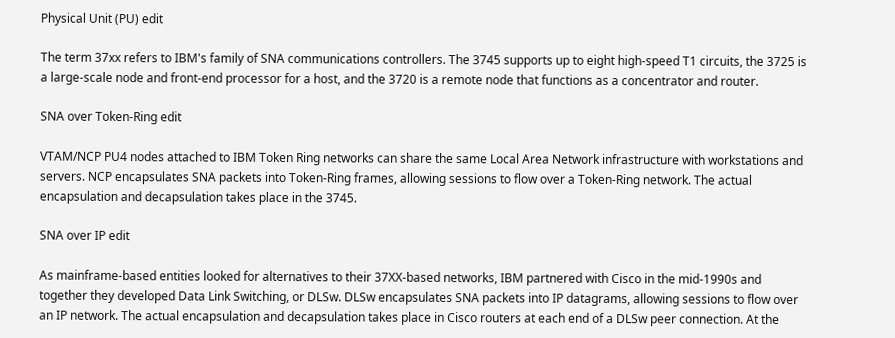Physical Unit (PU) edit

The term 37xx refers to IBM's family of SNA communications controllers. The 3745 supports up to eight high-speed T1 circuits, the 3725 is a large-scale node and front-end processor for a host, and the 3720 is a remote node that functions as a concentrator and router.

SNA over Token-Ring edit

VTAM/NCP PU4 nodes attached to IBM Token Ring networks can share the same Local Area Network infrastructure with workstations and servers. NCP encapsulates SNA packets into Token-Ring frames, allowing sessions to flow over a Token-Ring network. The actual encapsulation and decapsulation takes place in the 3745.

SNA over IP edit

As mainframe-based entities looked for alternatives to their 37XX-based networks, IBM partnered with Cisco in the mid-1990s and together they developed Data Link Switching, or DLSw. DLSw encapsulates SNA packets into IP datagrams, allowing sessions to flow over an IP network. The actual encapsulation and decapsulation takes place in Cisco routers at each end of a DLSw peer connection. At the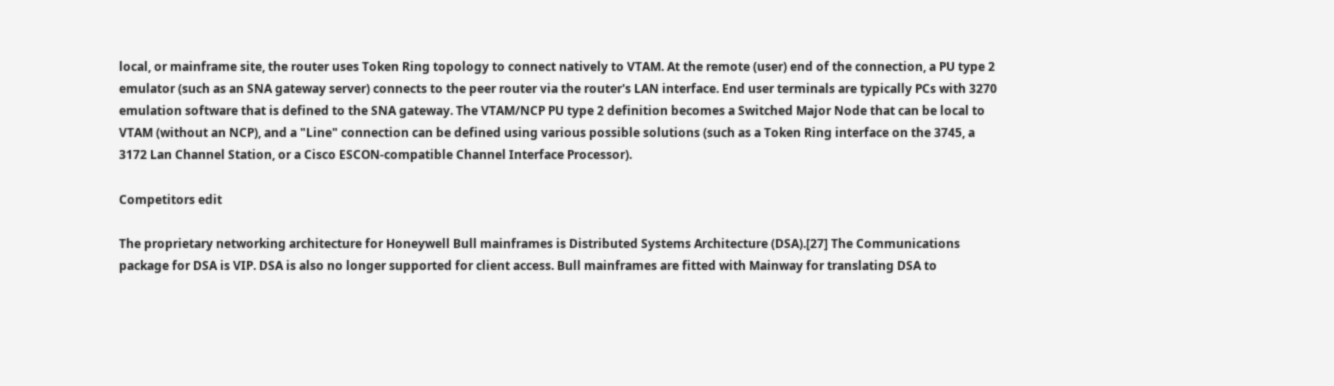local, or mainframe site, the router uses Token Ring topology to connect natively to VTAM. At the remote (user) end of the connection, a PU type 2 emulator (such as an SNA gateway server) connects to the peer router via the router's LAN interface. End user terminals are typically PCs with 3270 emulation software that is defined to the SNA gateway. The VTAM/NCP PU type 2 definition becomes a Switched Major Node that can be local to VTAM (without an NCP), and a "Line" connection can be defined using various possible solutions (such as a Token Ring interface on the 3745, a 3172 Lan Channel Station, or a Cisco ESCON-compatible Channel Interface Processor).

Competitors edit

The proprietary networking architecture for Honeywell Bull mainframes is Distributed Systems Architecture (DSA).[27] The Communications package for DSA is VIP. DSA is also no longer supported for client access. Bull mainframes are fitted with Mainway for translating DSA to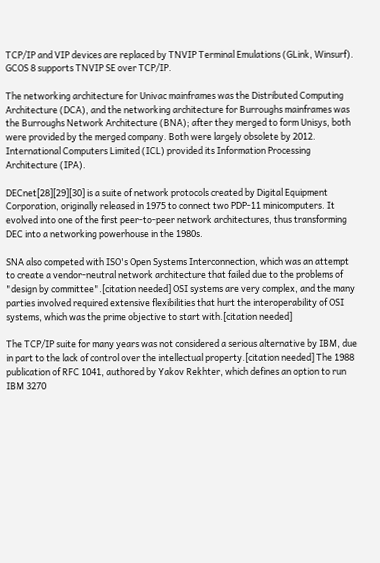TCP/IP and VIP devices are replaced by TNVIP Terminal Emulations (GLink, Winsurf). GCOS 8 supports TNVIP SE over TCP/IP.

The networking architecture for Univac mainframes was the Distributed Computing Architecture (DCA), and the networking architecture for Burroughs mainframes was the Burroughs Network Architecture (BNA); after they merged to form Unisys, both were provided by the merged company. Both were largely obsolete by 2012. International Computers Limited (ICL) provided its Information Processing Architecture (IPA).

DECnet[28][29][30] is a suite of network protocols created by Digital Equipment Corporation, originally released in 1975 to connect two PDP-11 minicomputers. It evolved into one of the first peer-to-peer network architectures, thus transforming DEC into a networking powerhouse in the 1980s.

SNA also competed with ISO's Open Systems Interconnection, which was an attempt to create a vendor-neutral network architecture that failed due to the problems of "design by committee".[citation needed] OSI systems are very complex, and the many parties involved required extensive flexibilities that hurt the interoperability of OSI systems, which was the prime objective to start with.[citation needed]

The TCP/IP suite for many years was not considered a serious alternative by IBM, due in part to the lack of control over the intellectual property.[citation needed] The 1988 publication of RFC 1041, authored by Yakov Rekhter, which defines an option to run IBM 3270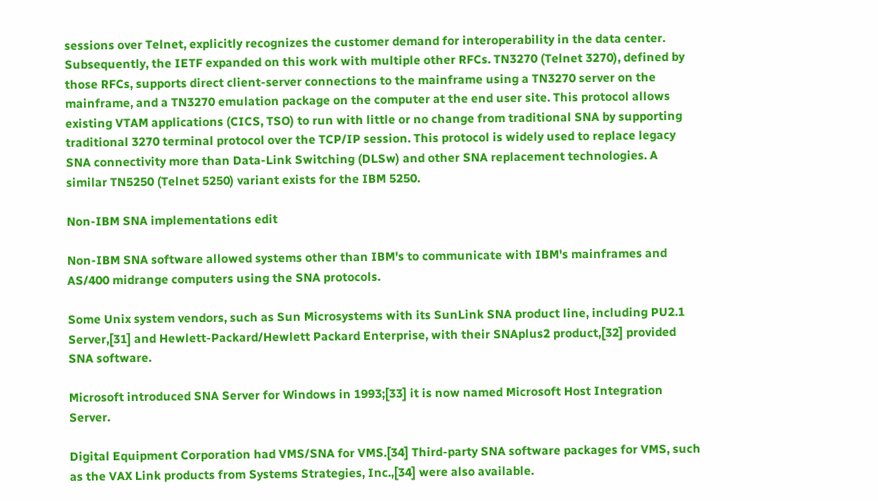sessions over Telnet, explicitly recognizes the customer demand for interoperability in the data center. Subsequently, the IETF expanded on this work with multiple other RFCs. TN3270 (Telnet 3270), defined by those RFCs, supports direct client-server connections to the mainframe using a TN3270 server on the mainframe, and a TN3270 emulation package on the computer at the end user site. This protocol allows existing VTAM applications (CICS, TSO) to run with little or no change from traditional SNA by supporting traditional 3270 terminal protocol over the TCP/IP session. This protocol is widely used to replace legacy SNA connectivity more than Data-Link Switching (DLSw) and other SNA replacement technologies. A similar TN5250 (Telnet 5250) variant exists for the IBM 5250.

Non-IBM SNA implementations edit

Non-IBM SNA software allowed systems other than IBM's to communicate with IBM's mainframes and AS/400 midrange computers using the SNA protocols.

Some Unix system vendors, such as Sun Microsystems with its SunLink SNA product line, including PU2.1 Server,[31] and Hewlett-Packard/Hewlett Packard Enterprise, with their SNAplus2 product,[32] provided SNA software.

Microsoft introduced SNA Server for Windows in 1993;[33] it is now named Microsoft Host Integration Server.

Digital Equipment Corporation had VMS/SNA for VMS.[34] Third-party SNA software packages for VMS, such as the VAX Link products from Systems Strategies, Inc.,[34] were also available.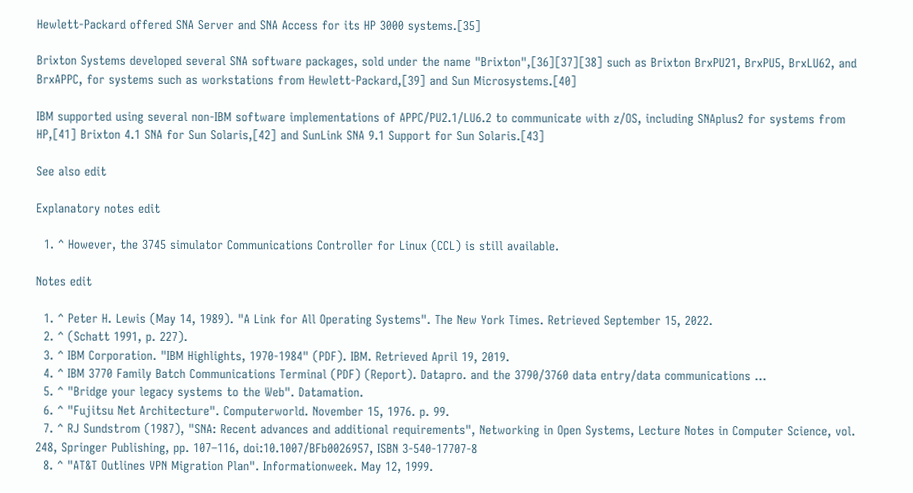Hewlett-Packard offered SNA Server and SNA Access for its HP 3000 systems.[35]

Brixton Systems developed several SNA software packages, sold under the name "Brixton",[36][37][38] such as Brixton BrxPU21, BrxPU5, BrxLU62, and BrxAPPC, for systems such as workstations from Hewlett-Packard,[39] and Sun Microsystems.[40]

IBM supported using several non-IBM software implementations of APPC/PU2.1/LU6.2 to communicate with z/OS, including SNAplus2 for systems from HP,[41] Brixton 4.1 SNA for Sun Solaris,[42] and SunLink SNA 9.1 Support for Sun Solaris.[43]

See also edit

Explanatory notes edit

  1. ^ However, the 3745 simulator Communications Controller for Linux (CCL) is still available.

Notes edit

  1. ^ Peter H. Lewis (May 14, 1989). "A Link for All Operating Systems". The New York Times. Retrieved September 15, 2022.
  2. ^ (Schatt 1991, p. 227).
  3. ^ IBM Corporation. "IBM Highlights, 1970-1984" (PDF). IBM. Retrieved April 19, 2019.
  4. ^ IBM 3770 Family Batch Communications Terminal (PDF) (Report). Datapro. and the 3790/3760 data entry/data communications ...
  5. ^ "Bridge your legacy systems to the Web". Datamation.
  6. ^ "Fujitsu Net Architecture". Computerworld. November 15, 1976. p. 99.
  7. ^ RJ Sundstrom (1987), "SNA: Recent advances and additional requirements", Networking in Open Systems, Lecture Notes in Computer Science, vol. 248, Springer Publishing, pp. 107–116, doi:10.1007/BFb0026957, ISBN 3-540-17707-8
  8. ^ "AT&T Outlines VPN Migration Plan". Informationweek. May 12, 1999.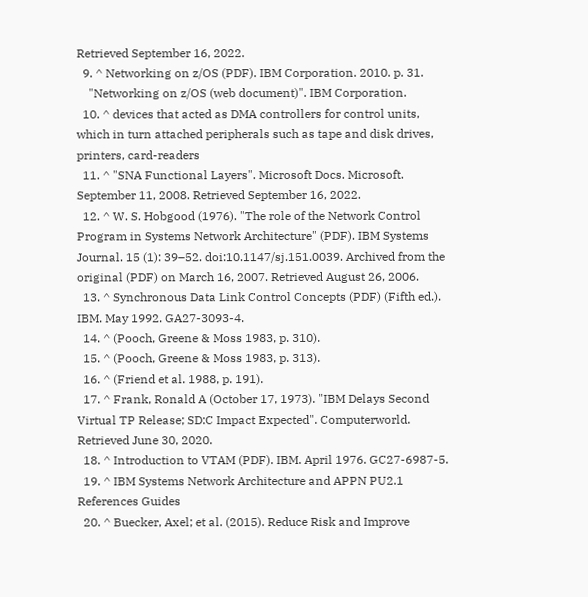Retrieved September 16, 2022.
  9. ^ Networking on z/OS (PDF). IBM Corporation. 2010. p. 31.
    "Networking on z/OS (web document)". IBM Corporation.
  10. ^ devices that acted as DMA controllers for control units, which in turn attached peripherals such as tape and disk drives, printers, card-readers
  11. ^ "SNA Functional Layers". Microsoft Docs. Microsoft. September 11, 2008. Retrieved September 16, 2022.
  12. ^ W. S. Hobgood (1976). "The role of the Network Control Program in Systems Network Architecture" (PDF). IBM Systems Journal. 15 (1): 39–52. doi:10.1147/sj.151.0039. Archived from the original (PDF) on March 16, 2007. Retrieved August 26, 2006.
  13. ^ Synchronous Data Link Control Concepts (PDF) (Fifth ed.). IBM. May 1992. GA27-3093-4.
  14. ^ (Pooch, Greene & Moss 1983, p. 310).
  15. ^ (Pooch, Greene & Moss 1983, p. 313).
  16. ^ (Friend et al. 1988, p. 191).
  17. ^ Frank, Ronald A (October 17, 1973). "IBM Delays Second Virtual TP Release; SD:C Impact Expected". Computerworld. Retrieved June 30, 2020.
  18. ^ Introduction to VTAM (PDF). IBM. April 1976. GC27-6987-5.
  19. ^ IBM Systems Network Architecture and APPN PU2.1 References Guides
  20. ^ Buecker, Axel; et al. (2015). Reduce Risk and Improve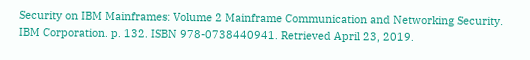Security on IBM Mainframes: Volume 2 Mainframe Communication and Networking Security. IBM Corporation. p. 132. ISBN 978-0738440941. Retrieved April 23, 2019.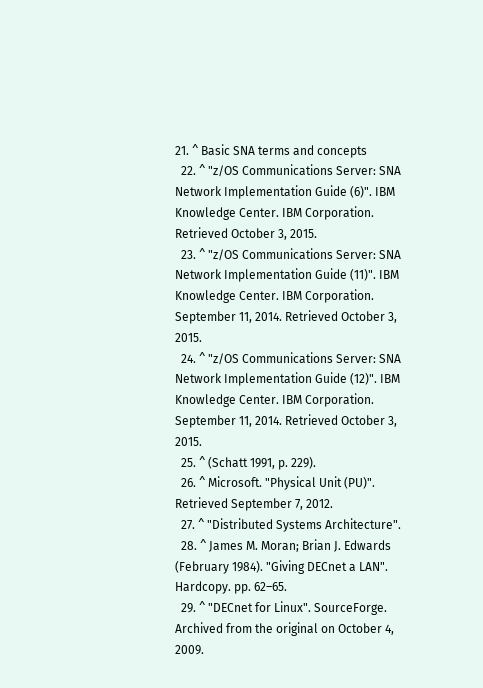21. ^ Basic SNA terms and concepts
  22. ^ "z/OS Communications Server: SNA Network Implementation Guide (6)". IBM Knowledge Center. IBM Corporation. Retrieved October 3, 2015.
  23. ^ "z/OS Communications Server: SNA Network Implementation Guide (11)". IBM Knowledge Center. IBM Corporation. September 11, 2014. Retrieved October 3, 2015.
  24. ^ "z/OS Communications Server: SNA Network Implementation Guide (12)". IBM Knowledge Center. IBM Corporation. September 11, 2014. Retrieved October 3, 2015.
  25. ^ (Schatt 1991, p. 229).
  26. ^ Microsoft. "Physical Unit (PU)". Retrieved September 7, 2012.
  27. ^ "Distributed Systems Architecture".
  28. ^ James M. Moran; Brian J. Edwards (February 1984). "Giving DECnet a LAN". Hardcopy. pp. 62–65.
  29. ^ "DECnet for Linux". SourceForge. Archived from the original on October 4, 2009.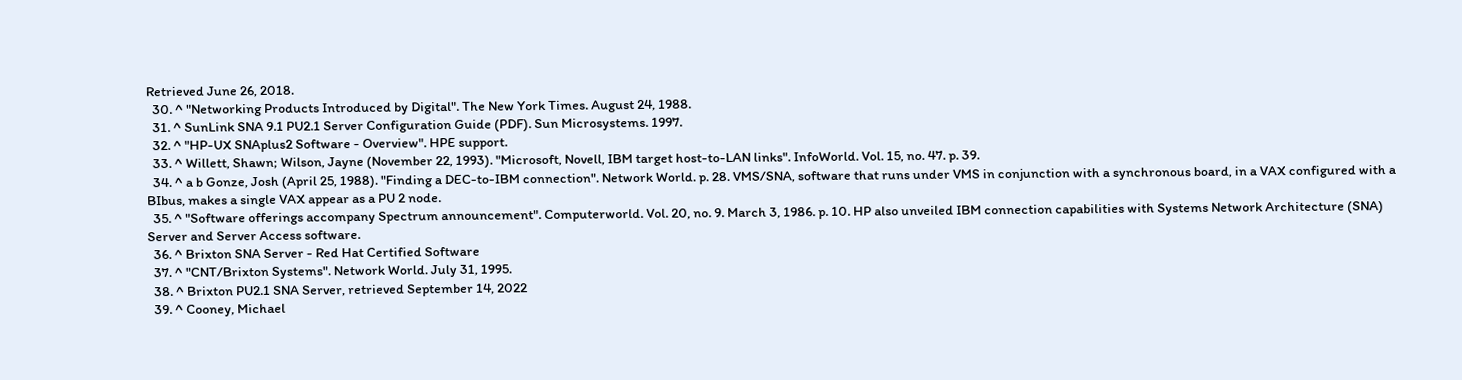Retrieved June 26, 2018.
  30. ^ "Networking Products Introduced by Digital". The New York Times. August 24, 1988.
  31. ^ SunLink SNA 9.1 PU2.1 Server Configuration Guide (PDF). Sun Microsystems. 1997.
  32. ^ "HP-UX SNAplus2 Software - Overview". HPE support.
  33. ^ Willett, Shawn; Wilson, Jayne (November 22, 1993). "Microsoft, Novell, IBM target host-to-LAN links". InfoWorld. Vol. 15, no. 47. p. 39.
  34. ^ a b Gonze, Josh (April 25, 1988). "Finding a DEC-to-IBM connection". Network World. p. 28. VMS/SNA, software that runs under VMS in conjunction with a synchronous board, in a VAX configured with a BIbus, makes a single VAX appear as a PU 2 node.
  35. ^ "Software offerings accompany Spectrum announcement". Computerworld. Vol. 20, no. 9. March 3, 1986. p. 10. HP also unveiled IBM connection capabilities with Systems Network Architecture (SNA) Server and Server Access software.
  36. ^ Brixton SNA Server - Red Hat Certified Software
  37. ^ "CNT/Brixton Systems". Network World. July 31, 1995.
  38. ^ Brixton PU2.1 SNA Server, retrieved September 14, 2022
  39. ^ Cooney, Michael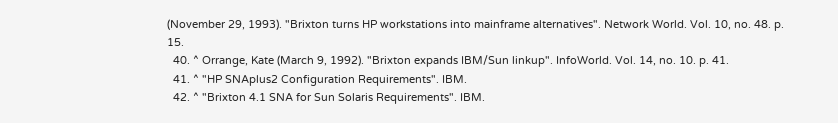(November 29, 1993). "Brixton turns HP workstations into mainframe alternatives". Network World. Vol. 10, no. 48. p. 15.
  40. ^ Orrange, Kate (March 9, 1992). "Brixton expands IBM/Sun linkup". InfoWorld. Vol. 14, no. 10. p. 41.
  41. ^ "HP SNAplus2 Configuration Requirements". IBM.
  42. ^ "Brixton 4.1 SNA for Sun Solaris Requirements". IBM.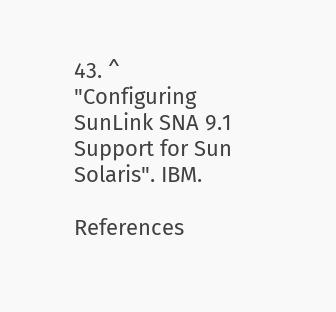43. ^ "Configuring SunLink SNA 9.1 Support for Sun Solaris". IBM.

References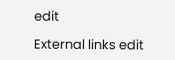edit

External links edit